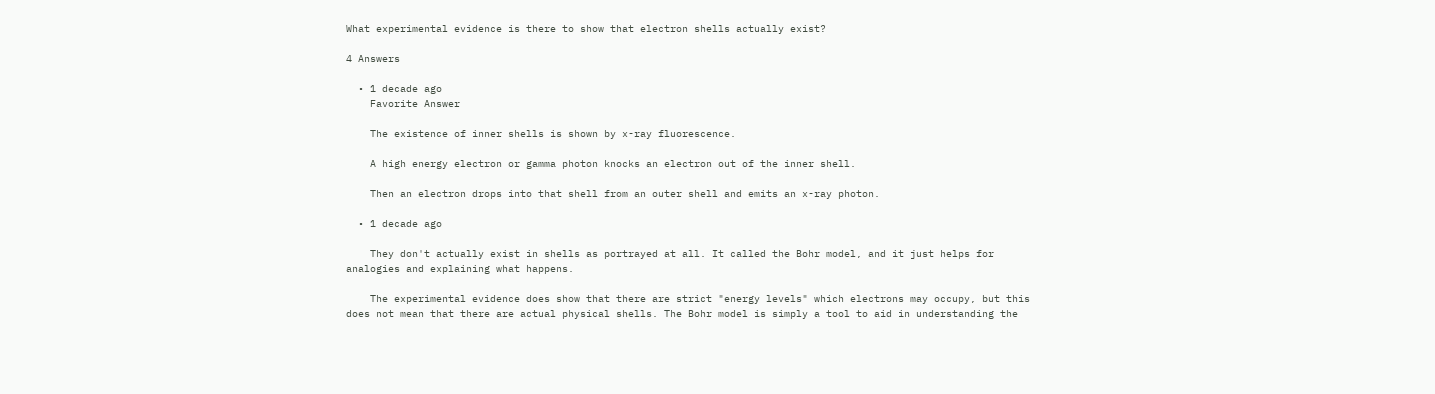What experimental evidence is there to show that electron shells actually exist?

4 Answers

  • 1 decade ago
    Favorite Answer

    The existence of inner shells is shown by x-ray fluorescence.

    A high energy electron or gamma photon knocks an electron out of the inner shell.

    Then an electron drops into that shell from an outer shell and emits an x-ray photon.

  • 1 decade ago

    They don't actually exist in shells as portrayed at all. It called the Bohr model, and it just helps for analogies and explaining what happens.

    The experimental evidence does show that there are strict "energy levels" which electrons may occupy, but this does not mean that there are actual physical shells. The Bohr model is simply a tool to aid in understanding the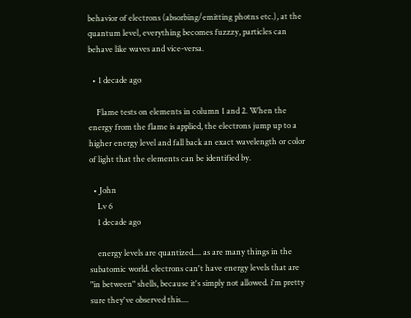behavior of electrons (absorbing/emitting photns etc.), at the quantum level, everything becomes fuzzzy, particles can behave like waves and vice-versa.

  • 1 decade ago

    Flame tests on elements in column 1 and 2. When the energy from the flame is applied, the electrons jump up to a higher energy level and fall back an exact wavelength or color of light that the elements can be identified by.

  • John
    Lv 6
    1 decade ago

    energy levels are quantized.... as are many things in the subatomic world. electrons can't have energy levels that are "in between" shells, because it's simply not allowed. i'm pretty sure they've observed this....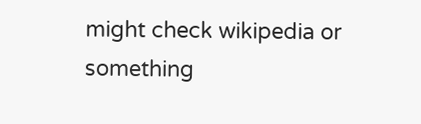might check wikipedia or something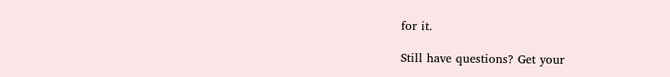for it.

Still have questions? Get your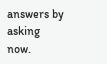answers by asking now.